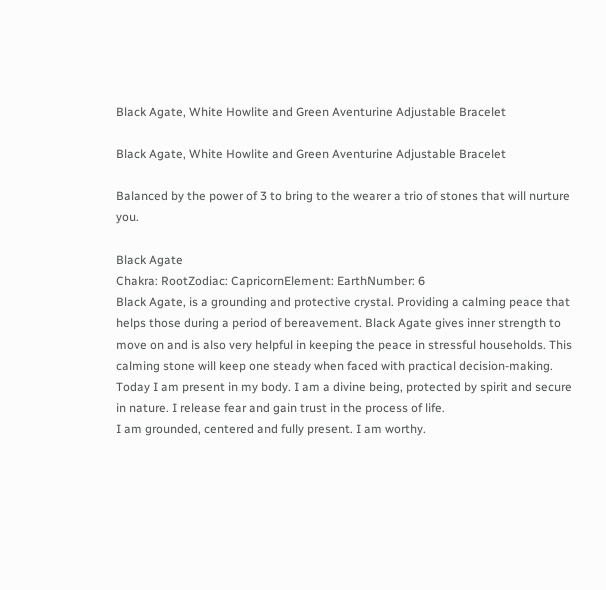Black Agate, White Howlite and Green Aventurine Adjustable Bracelet

Black Agate, White Howlite and Green Aventurine Adjustable Bracelet

Balanced by the power of 3 to bring to the wearer a trio of stones that will nurture you.

Black Agate
Chakra: RootZodiac: CapricornElement: EarthNumber: 6
Black Agate, is a grounding and protective crystal. Providing a calming peace that helps those during a period of bereavement. Black Agate gives inner strength to move on and is also very helpful in keeping the peace in stressful households. This calming stone will keep one steady when faced with practical decision-making.
Today I am present in my body. I am a divine being, protected by spirit and secure in nature. I release fear and gain trust in the process of life.
I am grounded, centered and fully present. I am worthy.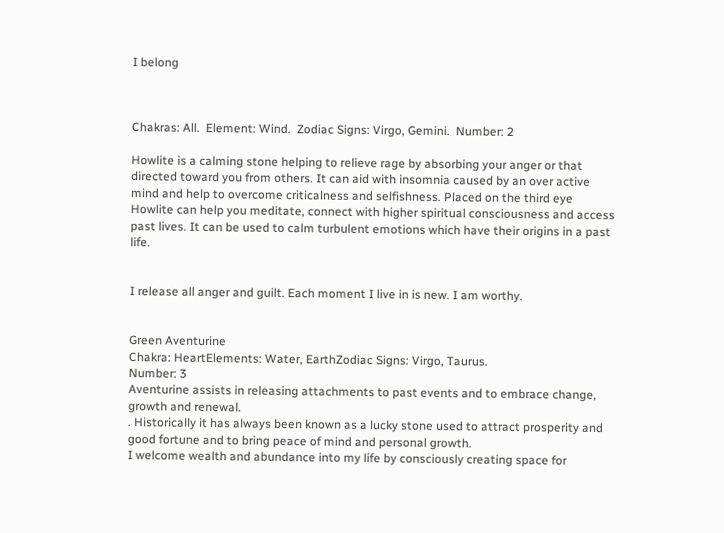I belong



Chakras: All.  Element: Wind.  Zodiac Signs: Virgo, Gemini.  Number: 2

Howlite is a calming stone helping to relieve rage by absorbing your anger or that directed toward you from others. It can aid with insomnia caused by an over active mind and help to overcome criticalness and selfishness. Placed on the third eye Howlite can help you meditate, connect with higher spiritual consciousness and access past lives. It can be used to calm turbulent emotions which have their origins in a past life.


I release all anger and guilt. Each moment I live in is new. I am worthy.


Green Aventurine
Chakra: HeartElements: Water, EarthZodiac Signs: Virgo, Taurus.
Number: 3
Aventurine assists in releasing attachments to past events and to embrace change, growth and renewal.
. Historically it has always been known as a lucky stone used to attract prosperity and good fortune and to bring peace of mind and personal growth.
I welcome wealth and abundance into my life by consciously creating space for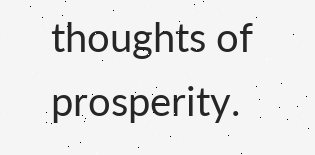thoughts of prosperity.